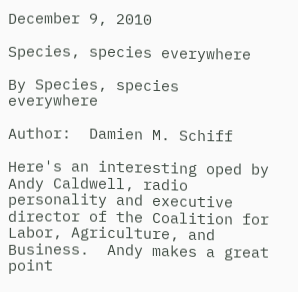December 9, 2010

Species, species everywhere

By Species, species everywhere

Author:  Damien M. Schiff

Here's an interesting oped by Andy Caldwell, radio personality and executive director of the Coalition for Labor, Agriculture, and Business.  Andy makes a great point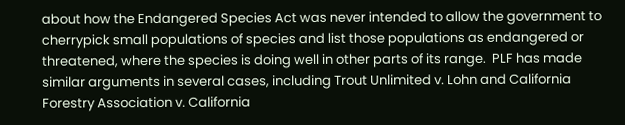about how the Endangered Species Act was never intended to allow the government to cherrypick small populations of species and list those populations as endangered or threatened, where the species is doing well in other parts of its range.  PLF has made similar arguments in several cases, including Trout Unlimited v. Lohn and California Forestry Association v. California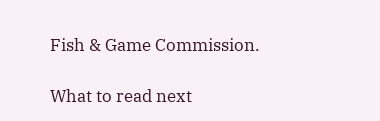Fish & Game Commission.

What to read next